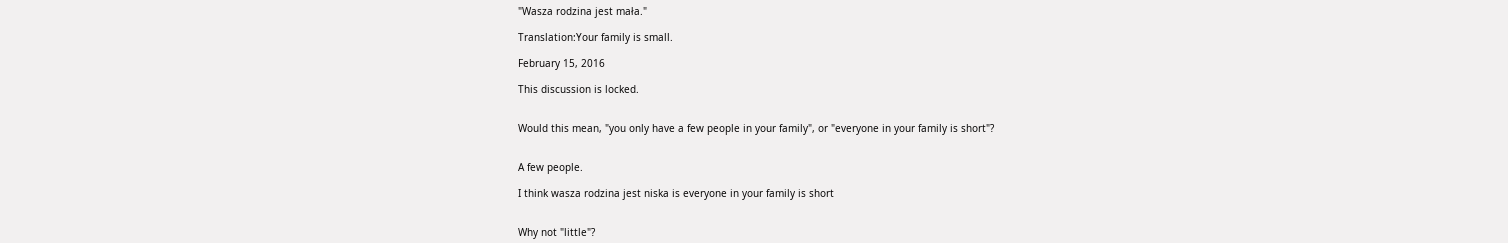"Wasza rodzina jest mała."

Translation:Your family is small.

February 15, 2016

This discussion is locked.


Would this mean, "you only have a few people in your family", or "everyone in your family is short"?


A few people.

I think wasza rodzina jest niska is everyone in your family is short


Why not "little"?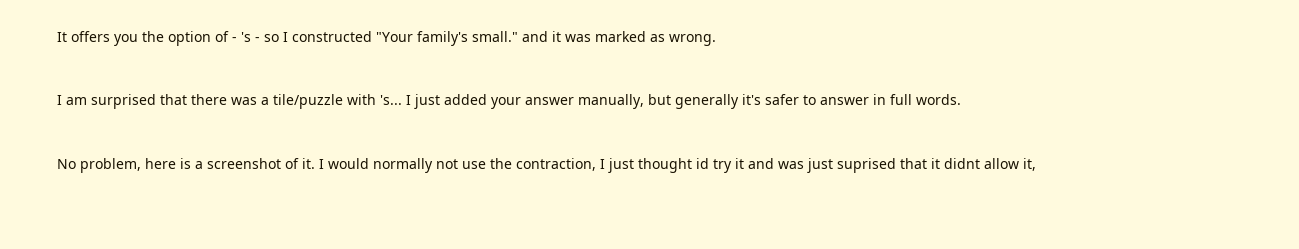It offers you the option of - 's - so I constructed "Your family's small." and it was marked as wrong.


I am surprised that there was a tile/puzzle with 's... I just added your answer manually, but generally it's safer to answer in full words.


No problem, here is a screenshot of it. I would normally not use the contraction, I just thought id try it and was just suprised that it didnt allow it,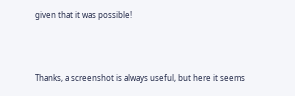given that it was possible!



Thanks, a screenshot is always useful, but here it seems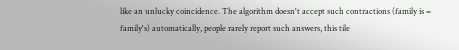like an unlucky coincidence. The algorithm doesn't accept such contractions (family is = family's) automatically, people rarely report such answers, this tile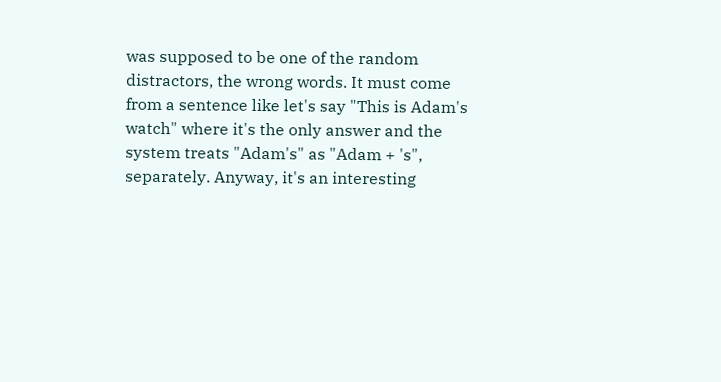was supposed to be one of the random distractors, the wrong words. It must come from a sentence like let's say "This is Adam's watch" where it's the only answer and the system treats "Adam's" as "Adam + 's", separately. Anyway, it's an interesting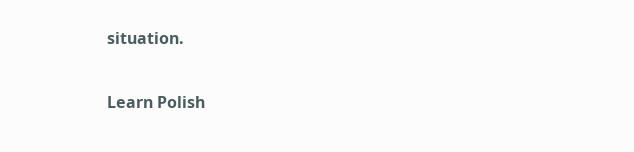situation.

Learn Polish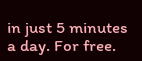in just 5 minutes a day. For free.